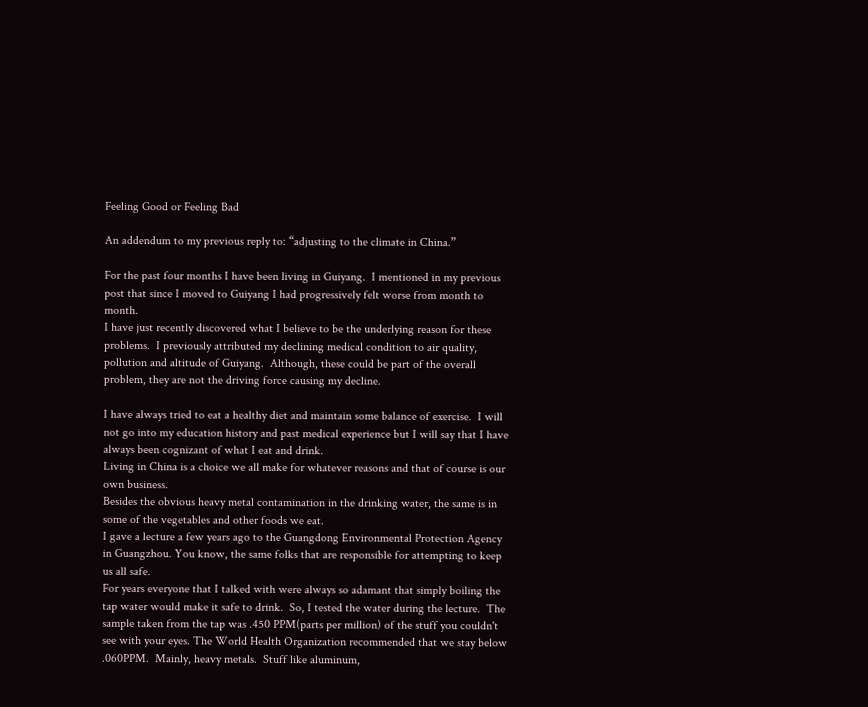Feeling Good or Feeling Bad

An addendum to my previous reply to: “adjusting to the climate in China.”

For the past four months I have been living in Guiyang.  I mentioned in my previous post that since I moved to Guiyang I had progressively felt worse from month to month.
I have just recently discovered what I believe to be the underlying reason for these problems.  I previously attributed my declining medical condition to air quality, pollution and altitude of Guiyang.  Although, these could be part of the overall problem, they are not the driving force causing my decline.

I have always tried to eat a healthy diet and maintain some balance of exercise.  I will not go into my education history and past medical experience but I will say that I have always been cognizant of what I eat and drink.
Living in China is a choice we all make for whatever reasons and that of course is our own business.
Besides the obvious heavy metal contamination in the drinking water, the same is in some of the vegetables and other foods we eat.
I gave a lecture a few years ago to the Guangdong Environmental Protection Agency in Guangzhou. You know, the same folks that are responsible for attempting to keep us all safe.
For years everyone that I talked with were always so adamant that simply boiling the tap water would make it safe to drink.  So, I tested the water during the lecture.  The sample taken from the tap was .450 PPM(parts per million) of the stuff you couldn't see with your eyes. The World Health Organization recommended that we stay below .060PPM.  Mainly, heavy metals.  Stuff like aluminum,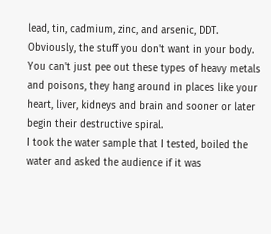lead, tin, cadmium, zinc, and arsenic, DDT.  Obviously, the stuff you don't want in your body.  You can't just pee out these types of heavy metals and poisons, they hang around in places like your heart, liver, kidneys and brain and sooner or later begin their destructive spiral.
I took the water sample that I tested, boiled the water and asked the audience if it was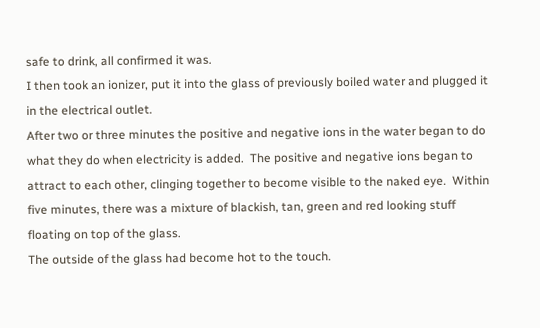safe to drink, all confirmed it was.
I then took an ionizer, put it into the glass of previously boiled water and plugged it in the electrical outlet.
After two or three minutes the positive and negative ions in the water began to do what they do when electricity is added.  The positive and negative ions began to attract to each other, clinging together to become visible to the naked eye.  Within five minutes, there was a mixture of blackish, tan, green and red looking stuff floating on top of the glass.
The outside of the glass had become hot to the touch.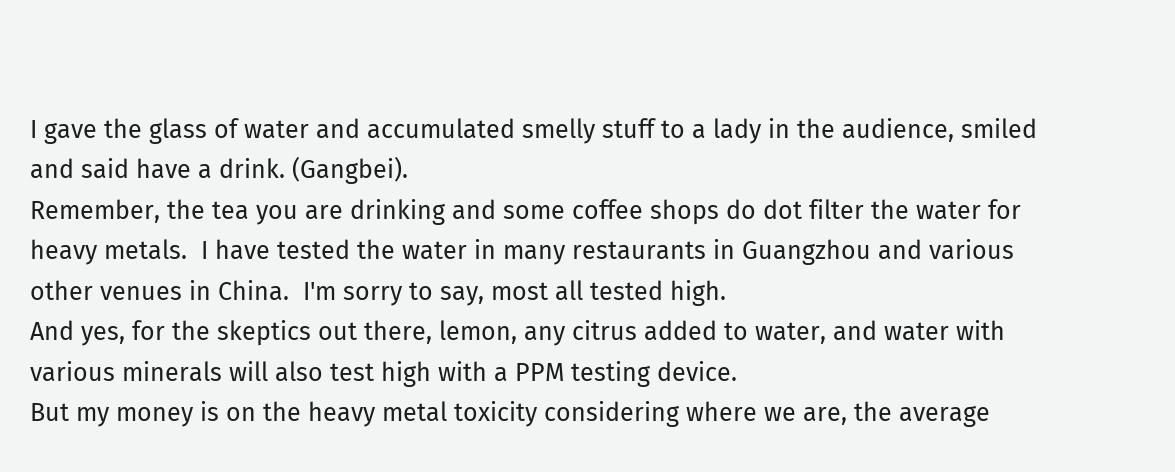I gave the glass of water and accumulated smelly stuff to a lady in the audience, smiled and said have a drink. (Gangbei).
Remember, the tea you are drinking and some coffee shops do dot filter the water for heavy metals.  I have tested the water in many restaurants in Guangzhou and various other venues in China.  I'm sorry to say, most all tested high.
And yes, for the skeptics out there, lemon, any citrus added to water, and water with various minerals will also test high with a PPM testing device.
But my money is on the heavy metal toxicity considering where we are, the average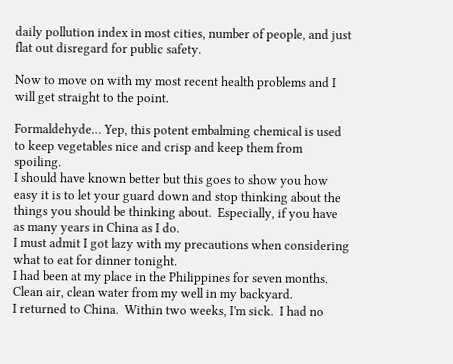daily pollution index in most cities, number of people, and just flat out disregard for public safety.

Now to move on with my most recent health problems and I will get straight to the point.

Formaldehyde… Yep, this potent embalming chemical is used to keep vegetables nice and crisp and keep them from spoiling.
I should have known better but this goes to show you how easy it is to let your guard down and stop thinking about the things you should be thinking about.  Especially, if you have as many years in China as I do.
I must admit I got lazy with my precautions when considering what to eat for dinner tonight.
I had been at my place in the Philippines for seven months.  Clean air, clean water from my well in my backyard.
I returned to China.  Within two weeks, I'm sick.  I had no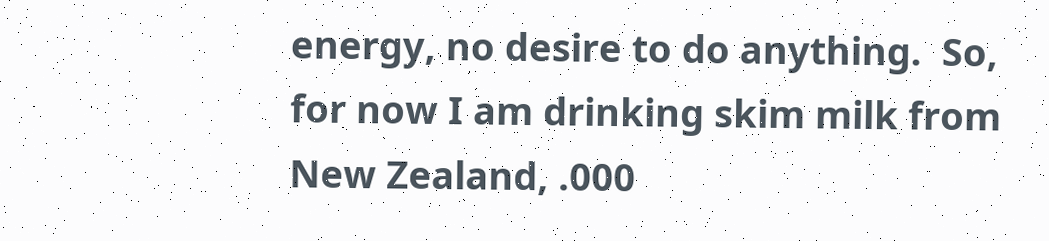energy, no desire to do anything.  So, for now I am drinking skim milk from New Zealand, .000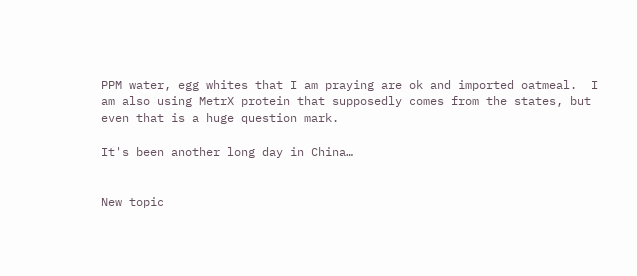PPM water, egg whites that I am praying are ok and imported oatmeal.  I am also using MetrX protein that supposedly comes from the states, but even that is a huge question mark.

It's been another long day in China…


New topic